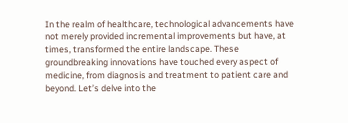In the realm of healthcare, technological advancements have not merely provided incremental improvements but have, at times, transformed the entire landscape. These groundbreaking innovations have touched every aspect of medicine, from diagnosis and treatment to patient care and beyond. Let’s delve into the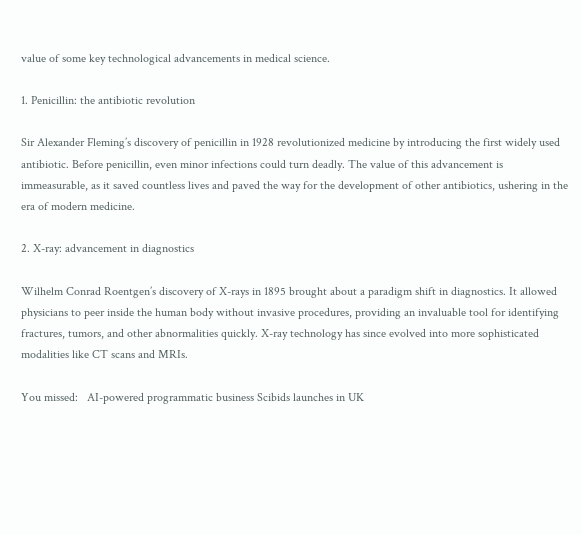value of some key technological advancements in medical science.

1. Penicillin: the antibiotic revolution

Sir Alexander Fleming’s discovery of penicillin in 1928 revolutionized medicine by introducing the first widely used antibiotic. Before penicillin, even minor infections could turn deadly. The value of this advancement is immeasurable, as it saved countless lives and paved the way for the development of other antibiotics, ushering in the era of modern medicine.

2. X-ray: advancement in diagnostics

Wilhelm Conrad Roentgen’s discovery of X-rays in 1895 brought about a paradigm shift in diagnostics. It allowed physicians to peer inside the human body without invasive procedures, providing an invaluable tool for identifying fractures, tumors, and other abnormalities quickly. X-ray technology has since evolved into more sophisticated modalities like CT scans and MRIs.

You missed:   AI-powered programmatic business Scibids launches in UK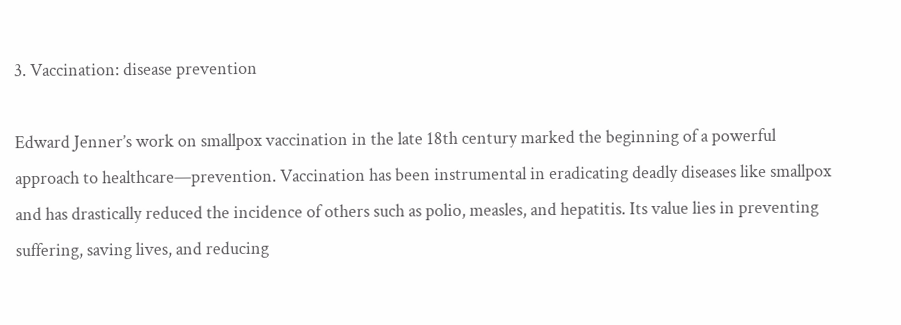3. Vaccination: disease prevention

Edward Jenner’s work on smallpox vaccination in the late 18th century marked the beginning of a powerful approach to healthcare—prevention. Vaccination has been instrumental in eradicating deadly diseases like smallpox and has drastically reduced the incidence of others such as polio, measles, and hepatitis. Its value lies in preventing suffering, saving lives, and reducing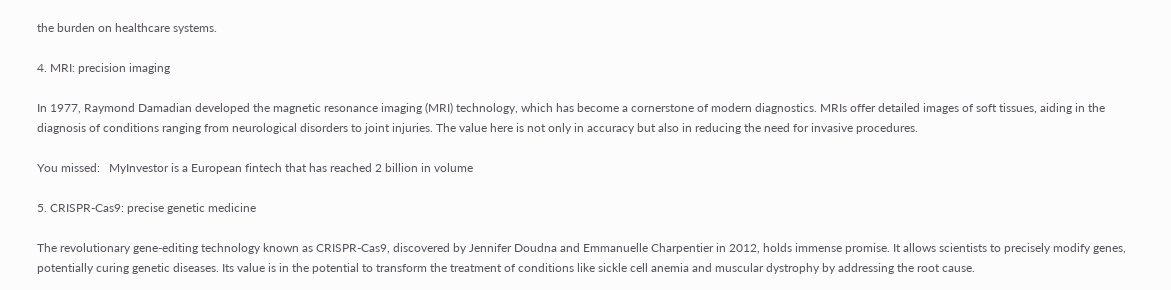the burden on healthcare systems.

4. MRI: precision imaging

In 1977, Raymond Damadian developed the magnetic resonance imaging (MRI) technology, which has become a cornerstone of modern diagnostics. MRIs offer detailed images of soft tissues, aiding in the diagnosis of conditions ranging from neurological disorders to joint injuries. The value here is not only in accuracy but also in reducing the need for invasive procedures.

You missed:   MyInvestor is a European fintech that has reached 2 billion in volume

5. CRISPR-Cas9: precise genetic medicine

The revolutionary gene-editing technology known as CRISPR-Cas9, discovered by Jennifer Doudna and Emmanuelle Charpentier in 2012, holds immense promise. It allows scientists to precisely modify genes, potentially curing genetic diseases. Its value is in the potential to transform the treatment of conditions like sickle cell anemia and muscular dystrophy by addressing the root cause.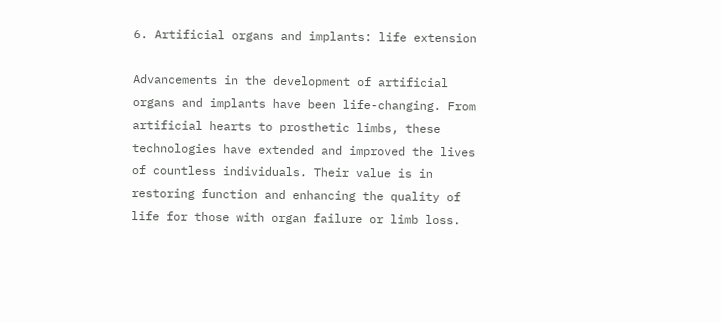6. Artificial organs and implants: life extension

Advancements in the development of artificial organs and implants have been life-changing. From artificial hearts to prosthetic limbs, these technologies have extended and improved the lives of countless individuals. Their value is in restoring function and enhancing the quality of life for those with organ failure or limb loss.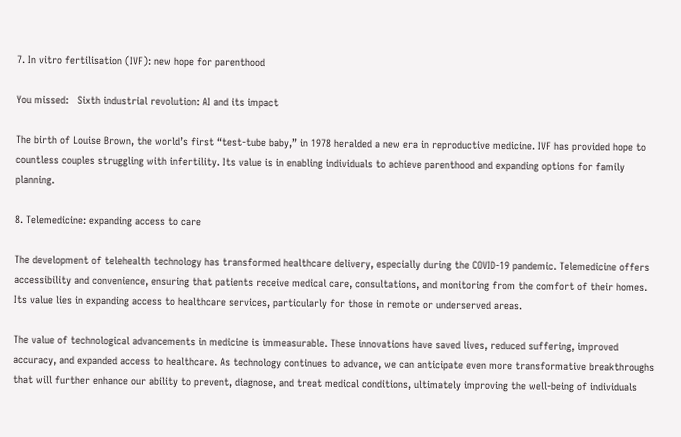7. In vitro fertilisation (IVF): new hope for parenthood

You missed:   Sixth industrial revolution: AI and its impact

The birth of Louise Brown, the world’s first “test-tube baby,” in 1978 heralded a new era in reproductive medicine. IVF has provided hope to countless couples struggling with infertility. Its value is in enabling individuals to achieve parenthood and expanding options for family planning.

8. Telemedicine: expanding access to care

The development of telehealth technology has transformed healthcare delivery, especially during the COVID-19 pandemic. Telemedicine offers accessibility and convenience, ensuring that patients receive medical care, consultations, and monitoring from the comfort of their homes. Its value lies in expanding access to healthcare services, particularly for those in remote or underserved areas.

The value of technological advancements in medicine is immeasurable. These innovations have saved lives, reduced suffering, improved accuracy, and expanded access to healthcare. As technology continues to advance, we can anticipate even more transformative breakthroughs that will further enhance our ability to prevent, diagnose, and treat medical conditions, ultimately improving the well-being of individuals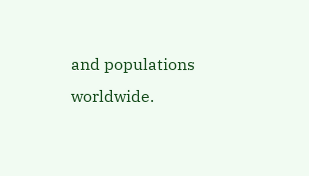and populations worldwide.